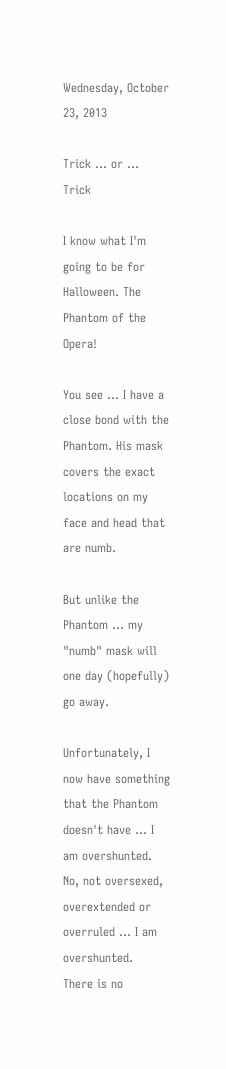Wednesday, October 23, 2013

Trick ... or ... Trick

I know what I'm going to be for Halloween. The Phantom of the Opera!

You see ... I have a close bond with the Phantom. His mask covers the exact locations on my face and head that are numb.

But unlike the Phantom ... my "numb" mask will one day (hopefully) go away.

Unfortunately, I now have something that the Phantom doesn't have ... I am overshunted. No, not oversexed, overextended or overruled ... I am overshunted.  There is no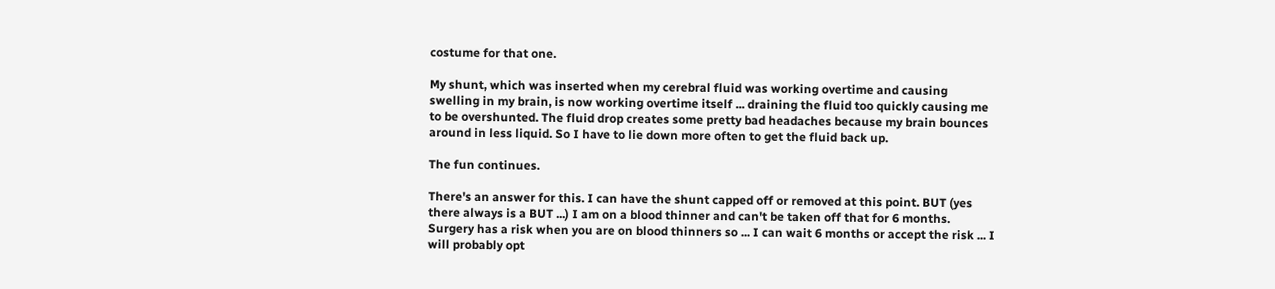costume for that one.

My shunt, which was inserted when my cerebral fluid was working overtime and causing swelling in my brain, is now working overtime itself ... draining the fluid too quickly causing me to be overshunted. The fluid drop creates some pretty bad headaches because my brain bounces around in less liquid. So I have to lie down more often to get the fluid back up.

The fun continues.

There's an answer for this. I can have the shunt capped off or removed at this point. BUT (yes there always is a BUT ...) I am on a blood thinner and can't be taken off that for 6 months. Surgery has a risk when you are on blood thinners so ... I can wait 6 months or accept the risk ... I will probably opt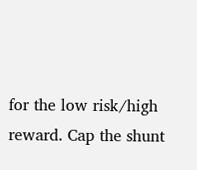for the low risk/high reward. Cap the shunt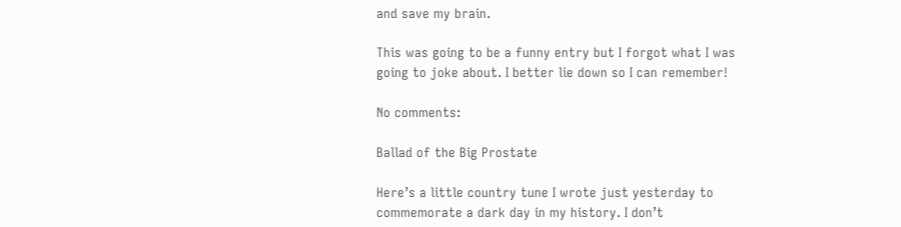and save my brain.

This was going to be a funny entry but I forgot what I was going to joke about. I better lie down so I can remember!

No comments:

Ballad of the Big Prostate

Here’s a little country tune I wrote just yesterday to commemorate a dark day in my history. I don’t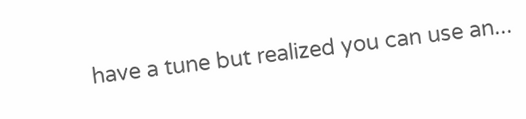have a tune but realized you can use an...